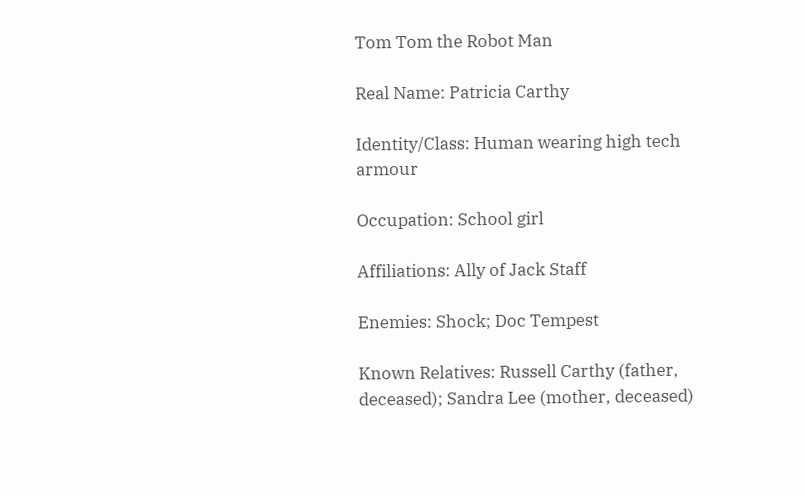Tom Tom the Robot Man

Real Name: Patricia Carthy

Identity/Class: Human wearing high tech armour

Occupation: School girl

Affiliations: Ally of Jack Staff

Enemies: Shock; Doc Tempest

Known Relatives: Russell Carthy (father, deceased); Sandra Lee (mother, deceased)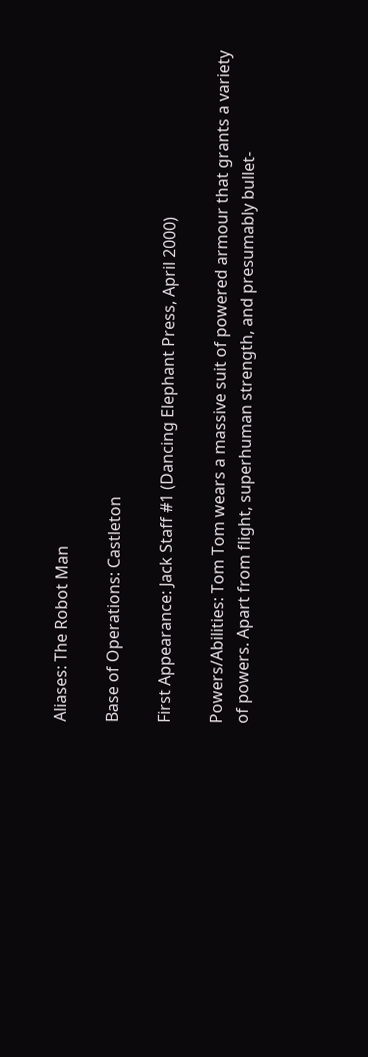Aliases: The Robot Man

Base of Operations: Castleton

First Appearance: Jack Staff #1 (Dancing Elephant Press, April 2000)

Powers/Abilities: Tom Tom wears a massive suit of powered armour that grants a variety of powers. Apart from flight, superhuman strength, and presumably bullet-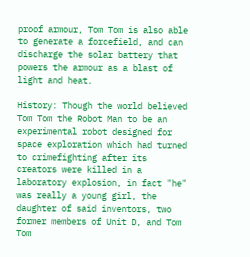proof armour, Tom Tom is also able to generate a forcefield, and can discharge the solar battery that powers the armour as a blast of light and heat.

History: Though the world believed Tom Tom the Robot Man to be an experimental robot designed for space exploration which had turned to crimefighting after its creators were killed in a laboratory explosion, in fact "he" was really a young girl, the daughter of said inventors, two former members of Unit D, and Tom Tom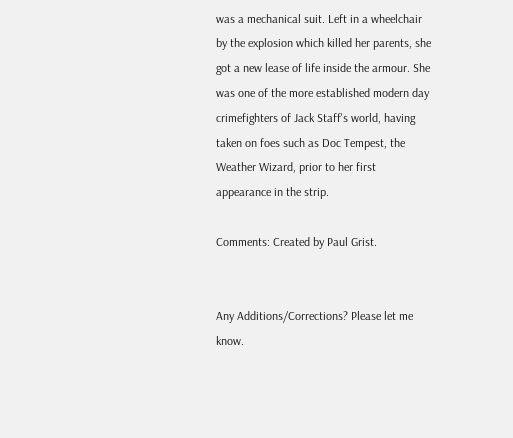was a mechanical suit. Left in a wheelchair by the explosion which killed her parents, she got a new lease of life inside the armour. She was one of the more established modern day crimefighters of Jack Staff's world, having taken on foes such as Doc Tempest, the Weather Wizard, prior to her first appearance in the strip.

Comments: Created by Paul Grist.


Any Additions/Corrections? Please let me know.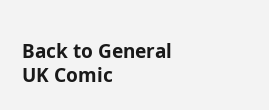Back to General UK Comic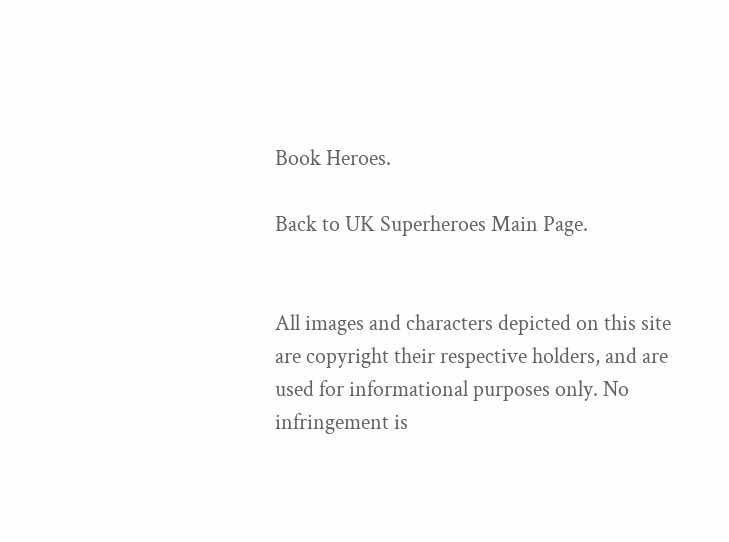Book Heroes.

Back to UK Superheroes Main Page.


All images and characters depicted on this site are copyright their respective holders, and are used for informational purposes only. No infringement is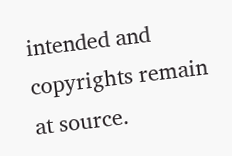intended and copyrights remain at source.